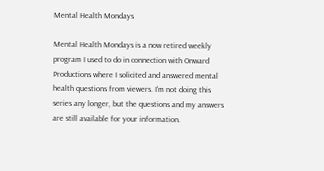Mental Health Mondays

Mental Health Mondays is a now retired weekly program I used to do in connection with Onward Productions where I solicited and answered mental health questions from viewers. I'm not doing this series any longer, but the questions and my answers are still available for your information.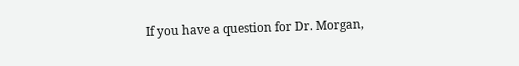If you have a question for Dr. Morgan,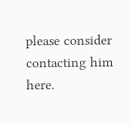please consider contacting him here.